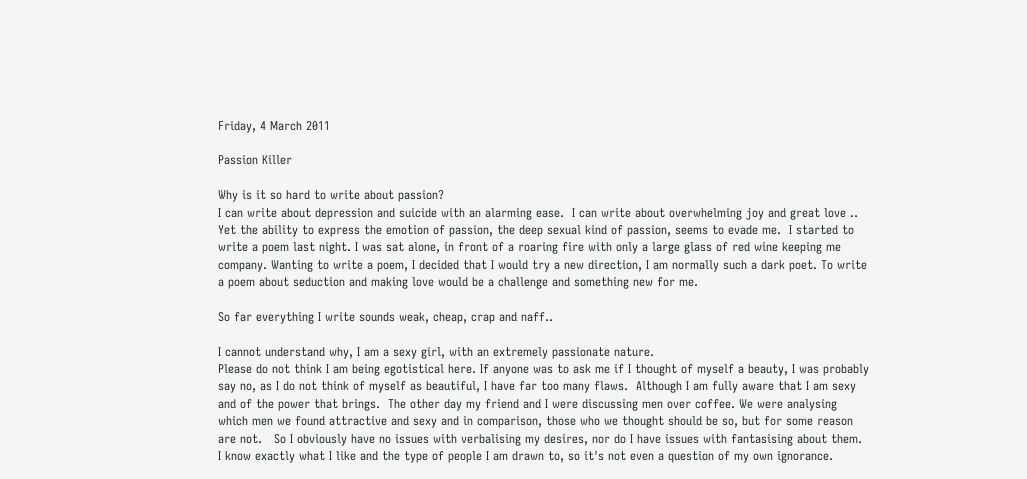Friday, 4 March 2011

Passion Killer

Why is it so hard to write about passion?
I can write about depression and suicide with an alarming ease.  I can write about overwhelming joy and great love ..
Yet the ability to express the emotion of passion, the deep sexual kind of passion, seems to evade me.  I started to write a poem last night. I was sat alone, in front of a roaring fire with only a large glass of red wine keeping me company. Wanting to write a poem, I decided that I would try a new direction, I am normally such a dark poet. To write a poem about seduction and making love would be a challenge and something new for me.

So far everything I write sounds weak, cheap, crap and naff..

I cannot understand why, I am a sexy girl, with an extremely passionate nature.
Please do not think I am being egotistical here. If anyone was to ask me if I thought of myself a beauty, I was probably say no, as I do not think of myself as beautiful, I have far too many flaws.  Although I am fully aware that I am sexy and of the power that brings.  The other day my friend and I were discussing men over coffee. We were analysing which men we found attractive and sexy and in comparison, those who we thought should be so, but for some reason are not.   So I obviously have no issues with verbalising my desires, nor do I have issues with fantasising about them.  I know exactly what I like and the type of people I am drawn to, so it's not even a question of my own ignorance.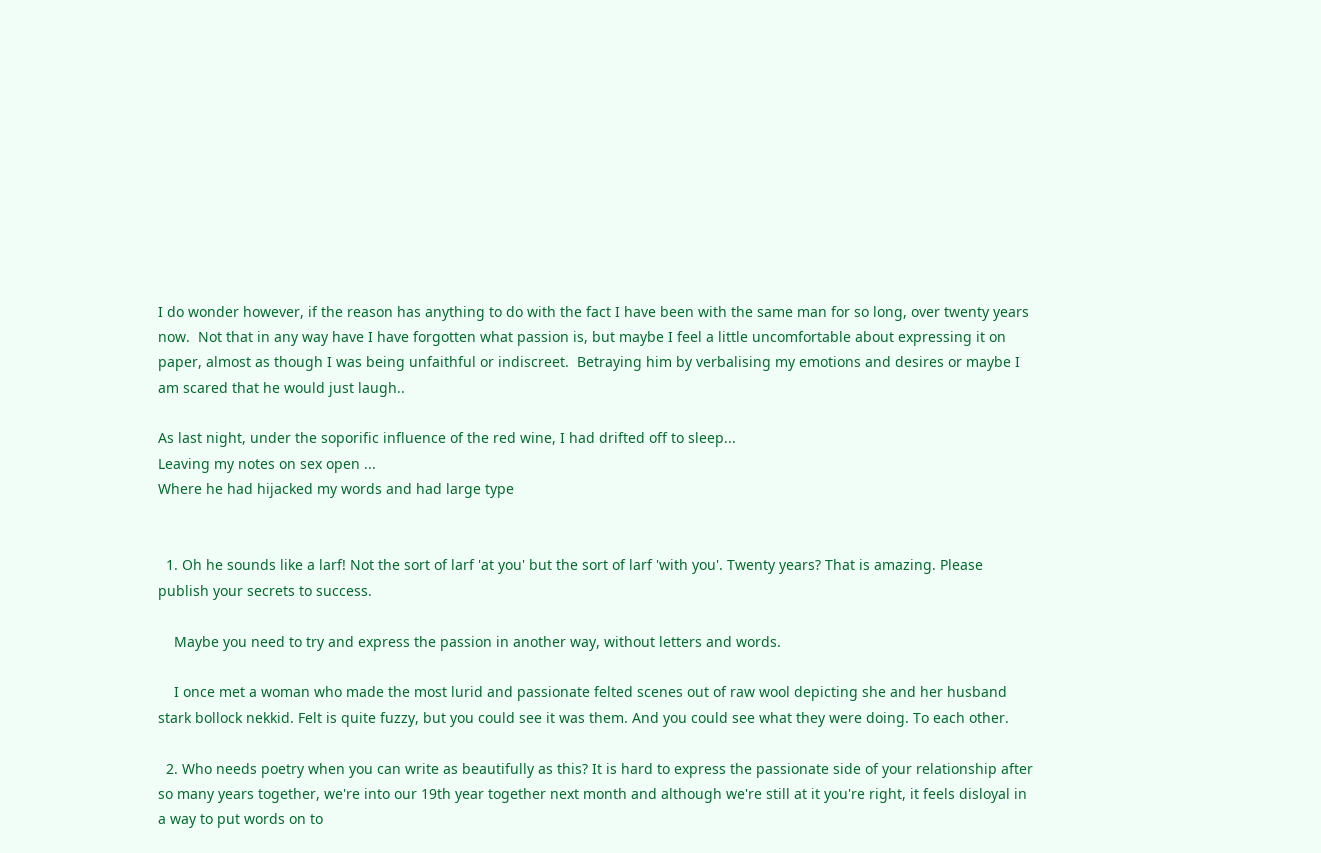I do wonder however, if the reason has anything to do with the fact I have been with the same man for so long, over twenty years now.  Not that in any way have I have forgotten what passion is, but maybe I feel a little uncomfortable about expressing it on paper, almost as though I was being unfaithful or indiscreet.  Betraying him by verbalising my emotions and desires or maybe I am scared that he would just laugh..

As last night, under the soporific influence of the red wine, I had drifted off to sleep...
Leaving my notes on sex open ...
Where he had hijacked my words and had large type


  1. Oh he sounds like a larf! Not the sort of larf 'at you' but the sort of larf 'with you'. Twenty years? That is amazing. Please publish your secrets to success.

    Maybe you need to try and express the passion in another way, without letters and words.

    I once met a woman who made the most lurid and passionate felted scenes out of raw wool depicting she and her husband stark bollock nekkid. Felt is quite fuzzy, but you could see it was them. And you could see what they were doing. To each other.

  2. Who needs poetry when you can write as beautifully as this? It is hard to express the passionate side of your relationship after so many years together, we're into our 19th year together next month and although we're still at it you're right, it feels disloyal in a way to put words on to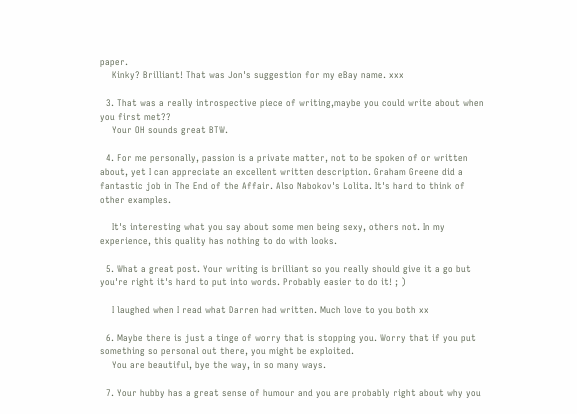paper.
    Kinky? Brilliant! That was Jon's suggestion for my eBay name. xxx

  3. That was a really introspective piece of writing,maybe you could write about when you first met??
    Your OH sounds great BTW.

  4. For me personally, passion is a private matter, not to be spoken of or written about, yet I can appreciate an excellent written description. Graham Greene did a fantastic job in The End of the Affair. Also Nabokov's Lolita. It's hard to think of other examples.

    It's interesting what you say about some men being sexy, others not. In my experience, this quality has nothing to do with looks.

  5. What a great post. Your writing is brilliant so you really should give it a go but you're right it's hard to put into words. Probably easier to do it! ; )

    I laughed when I read what Darren had written. Much love to you both xx

  6. Maybe there is just a tinge of worry that is stopping you. Worry that if you put something so personal out there, you might be exploited.
    You are beautiful, bye the way, in so many ways.

  7. Your hubby has a great sense of humour and you are probably right about why you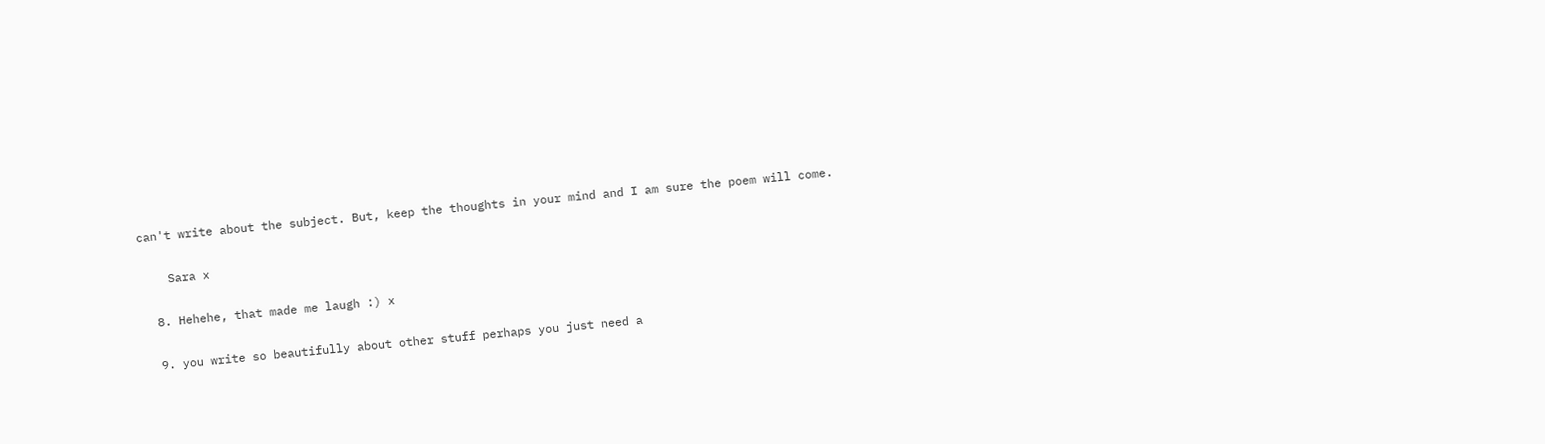can't write about the subject. But, keep the thoughts in your mind and I am sure the poem will come.

    Sara x

  8. Hehehe, that made me laugh :) x

  9. you write so beautifully about other stuff perhaps you just need a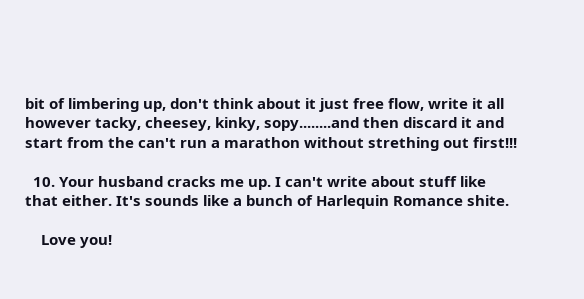bit of limbering up, don't think about it just free flow, write it all however tacky, cheesey, kinky, sopy........and then discard it and start from the can't run a marathon without strething out first!!!

  10. Your husband cracks me up. I can't write about stuff like that either. It's sounds like a bunch of Harlequin Romance shite.

    Love you!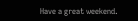Have a great weekend.